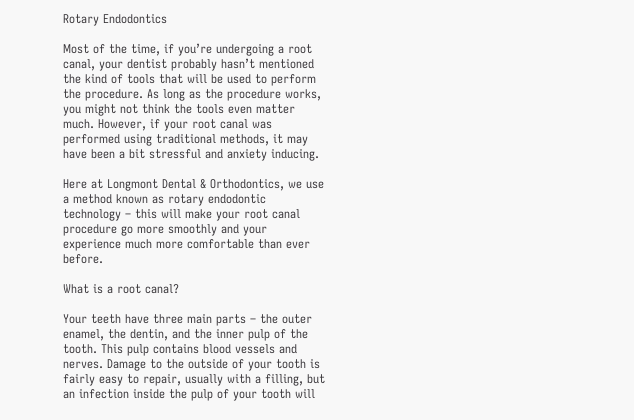Rotary Endodontics

Most of the time, if you’re undergoing a root canal, your dentist probably hasn’t mentioned the kind of tools that will be used to perform the procedure. As long as the procedure works, you might not think the tools even matter much. However, if your root canal was performed using traditional methods, it may have been a bit stressful and anxiety inducing.

Here at Longmont Dental & Orthodontics, we use a method known as rotary endodontic technology – this will make your root canal procedure go more smoothly and your experience much more comfortable than ever before.

What is a root canal?

Your teeth have three main parts – the outer enamel, the dentin, and the inner pulp of the tooth. This pulp contains blood vessels and nerves. Damage to the outside of your tooth is fairly easy to repair, usually with a filling, but an infection inside the pulp of your tooth will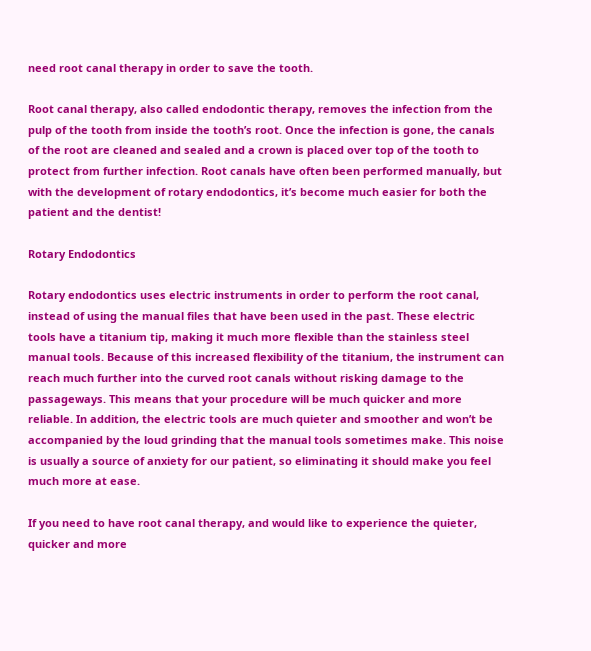need root canal therapy in order to save the tooth.

Root canal therapy, also called endodontic therapy, removes the infection from the pulp of the tooth from inside the tooth’s root. Once the infection is gone, the canals of the root are cleaned and sealed and a crown is placed over top of the tooth to protect from further infection. Root canals have often been performed manually, but with the development of rotary endodontics, it’s become much easier for both the patient and the dentist!

Rotary Endodontics

Rotary endodontics uses electric instruments in order to perform the root canal, instead of using the manual files that have been used in the past. These electric tools have a titanium tip, making it much more flexible than the stainless steel manual tools. Because of this increased flexibility of the titanium, the instrument can reach much further into the curved root canals without risking damage to the passageways. This means that your procedure will be much quicker and more reliable. In addition, the electric tools are much quieter and smoother and won’t be accompanied by the loud grinding that the manual tools sometimes make. This noise is usually a source of anxiety for our patient, so eliminating it should make you feel much more at ease.

If you need to have root canal therapy, and would like to experience the quieter, quicker and more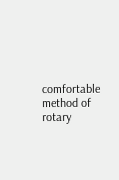comfortable method of rotary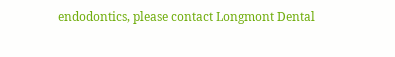endodontics, please contact Longmont Dental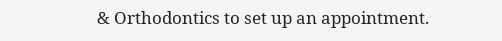& Orthodontics to set up an appointment.